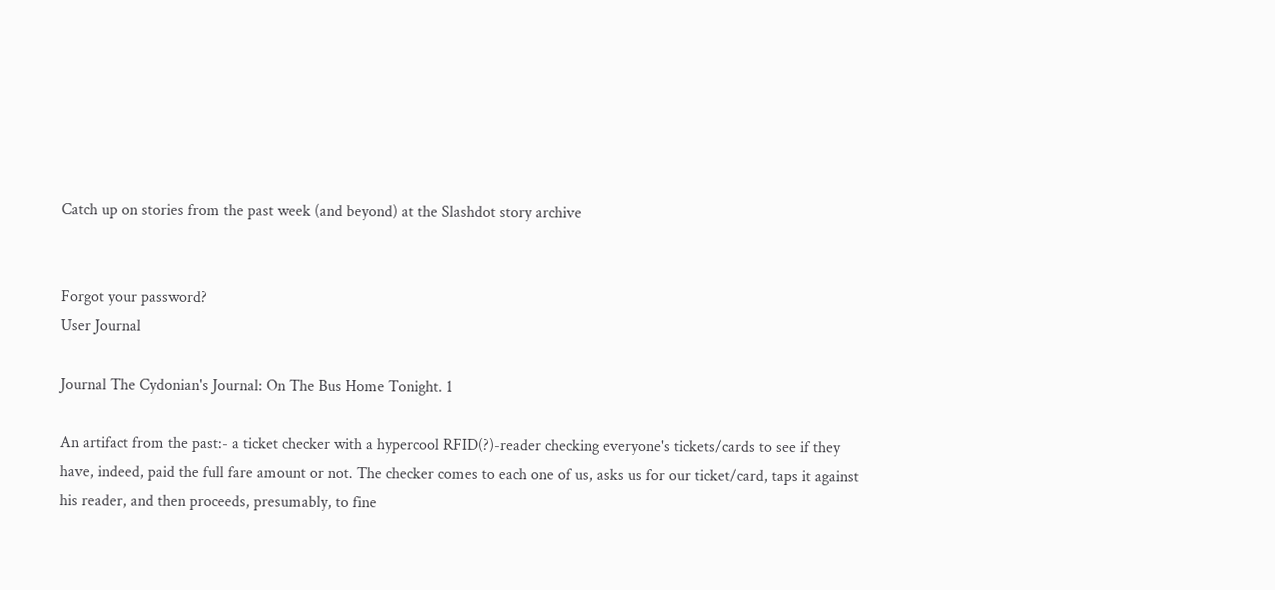Catch up on stories from the past week (and beyond) at the Slashdot story archive


Forgot your password?
User Journal

Journal The Cydonian's Journal: On The Bus Home Tonight. 1

An artifact from the past:- a ticket checker with a hypercool RFID(?)-reader checking everyone's tickets/cards to see if they have, indeed, paid the full fare amount or not. The checker comes to each one of us, asks us for our ticket/card, taps it against his reader, and then proceeds, presumably, to fine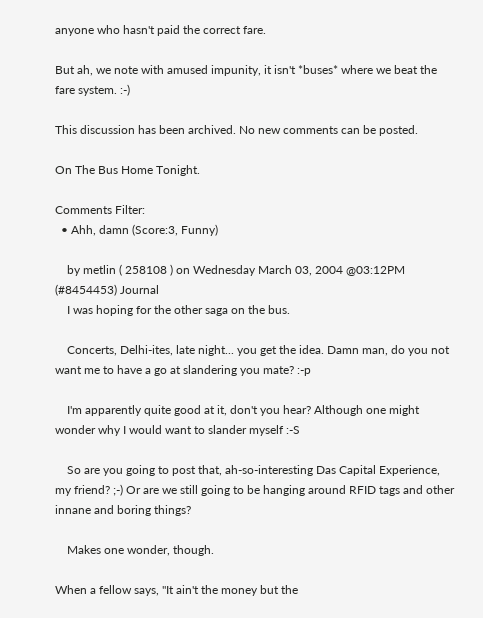anyone who hasn't paid the correct fare.

But ah, we note with amused impunity, it isn't *buses* where we beat the fare system. :-)

This discussion has been archived. No new comments can be posted.

On The Bus Home Tonight.

Comments Filter:
  • Ahh, damn (Score:3, Funny)

    by metlin ( 258108 ) on Wednesday March 03, 2004 @03:12PM (#8454453) Journal
    I was hoping for the other saga on the bus.

    Concerts, Delhi-ites, late night... you get the idea. Damn man, do you not want me to have a go at slandering you mate? :-p

    I'm apparently quite good at it, don't you hear? Although one might wonder why I would want to slander myself :-S

    So are you going to post that, ah-so-interesting Das Capital Experience, my friend? ;-) Or are we still going to be hanging around RFID tags and other innane and boring things?

    Makes one wonder, though.

When a fellow says, "It ain't the money but the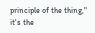principle of the thing," it's the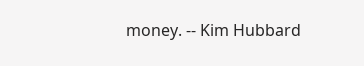money. -- Kim Hubbard